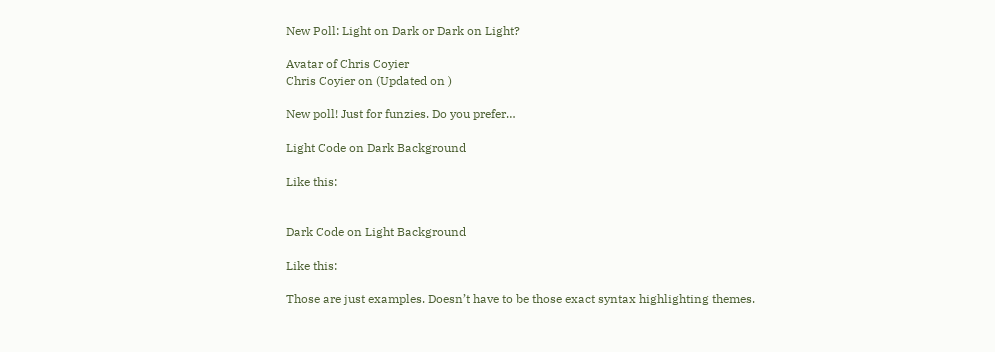New Poll: Light on Dark or Dark on Light?

Avatar of Chris Coyier
Chris Coyier on (Updated on )

New poll! Just for funzies. Do you prefer…

Light Code on Dark Background

Like this:


Dark Code on Light Background

Like this:

Those are just examples. Doesn’t have to be those exact syntax highlighting themes.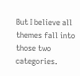But I believe all themes fall into those two categories.